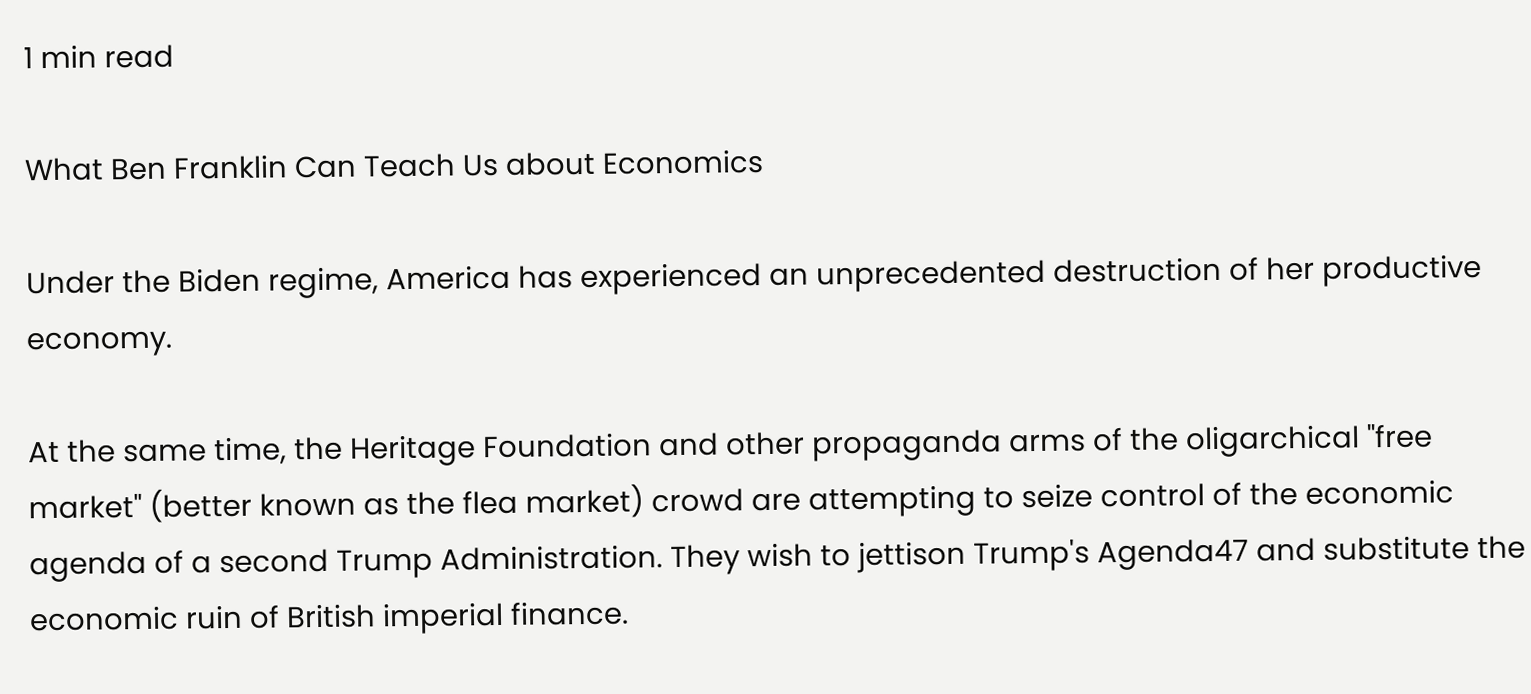1 min read

What Ben Franklin Can Teach Us about Economics

Under the Biden regime, America has experienced an unprecedented destruction of her productive economy.

At the same time, the Heritage Foundation and other propaganda arms of the oligarchical "free market" (better known as the flea market) crowd are attempting to seize control of the economic agenda of a second Trump Administration. They wish to jettison Trump's Agenda47 and substitute the economic ruin of British imperial finance.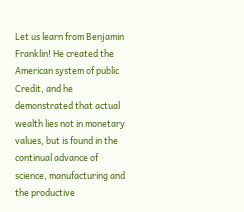Let us learn from Benjamin Franklin! He created the American system of public Credit, and he demonstrated that actual wealth lies not in monetary values, but is found in the continual advance of science, manufacturing and the productive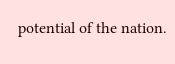potential of the nation.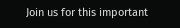Join us for this important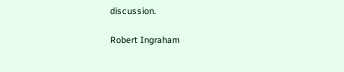discussion.

Robert Ingraham